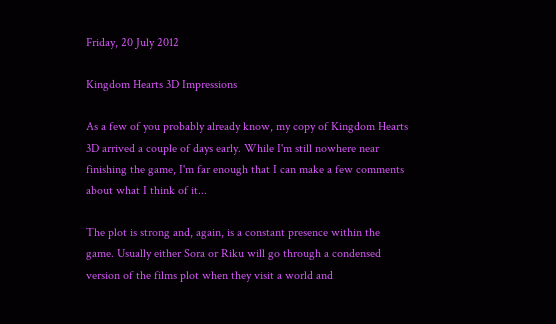Friday, 20 July 2012

Kingdom Hearts 3D Impressions

As a few of you probably already know, my copy of Kingdom Hearts 3D arrived a couple of days early. While I'm still nowhere near finishing the game, I'm far enough that I can make a few comments about what I think of it...

The plot is strong and, again, is a constant presence within the game. Usually either Sora or Riku will go through a condensed version of the films plot when they visit a world and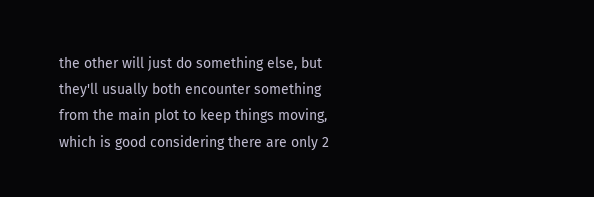the other will just do something else, but they'll usually both encounter something from the main plot to keep things moving, which is good considering there are only 2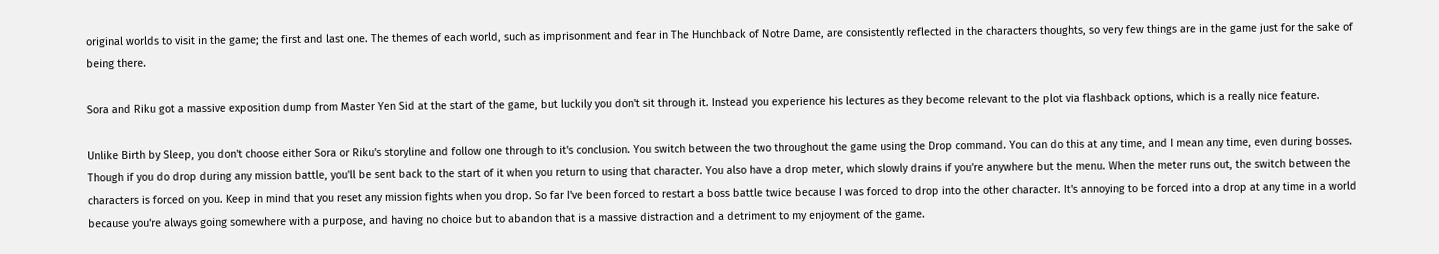original worlds to visit in the game; the first and last one. The themes of each world, such as imprisonment and fear in The Hunchback of Notre Dame, are consistently reflected in the characters thoughts, so very few things are in the game just for the sake of being there.

Sora and Riku got a massive exposition dump from Master Yen Sid at the start of the game, but luckily you don't sit through it. Instead you experience his lectures as they become relevant to the plot via flashback options, which is a really nice feature.

Unlike Birth by Sleep, you don't choose either Sora or Riku's storyline and follow one through to it's conclusion. You switch between the two throughout the game using the Drop command. You can do this at any time, and I mean any time, even during bosses. Though if you do drop during any mission battle, you'll be sent back to the start of it when you return to using that character. You also have a drop meter, which slowly drains if you're anywhere but the menu. When the meter runs out, the switch between the characters is forced on you. Keep in mind that you reset any mission fights when you drop. So far I've been forced to restart a boss battle twice because I was forced to drop into the other character. It's annoying to be forced into a drop at any time in a world because you're always going somewhere with a purpose, and having no choice but to abandon that is a massive distraction and a detriment to my enjoyment of the game.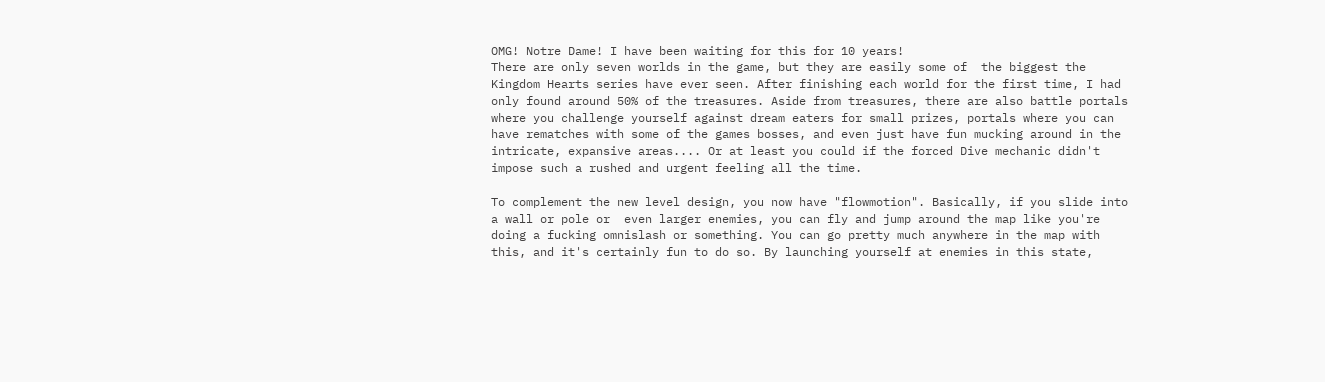OMG! Notre Dame! I have been waiting for this for 10 years!
There are only seven worlds in the game, but they are easily some of  the biggest the Kingdom Hearts series have ever seen. After finishing each world for the first time, I had only found around 50% of the treasures. Aside from treasures, there are also battle portals where you challenge yourself against dream eaters for small prizes, portals where you can have rematches with some of the games bosses, and even just have fun mucking around in the intricate, expansive areas.... Or at least you could if the forced Dive mechanic didn't impose such a rushed and urgent feeling all the time.

To complement the new level design, you now have "flowmotion". Basically, if you slide into a wall or pole or  even larger enemies, you can fly and jump around the map like you're doing a fucking omnislash or something. You can go pretty much anywhere in the map with this, and it's certainly fun to do so. By launching yourself at enemies in this state,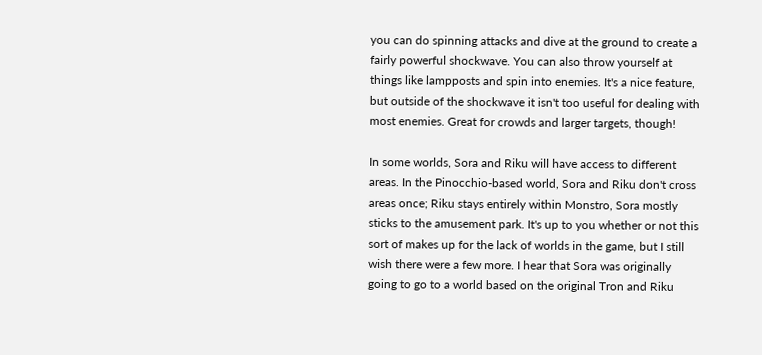you can do spinning attacks and dive at the ground to create a fairly powerful shockwave. You can also throw yourself at things like lampposts and spin into enemies. It's a nice feature, but outside of the shockwave it isn't too useful for dealing with most enemies. Great for crowds and larger targets, though!

In some worlds, Sora and Riku will have access to different areas. In the Pinocchio-based world, Sora and Riku don't cross areas once; Riku stays entirely within Monstro, Sora mostly sticks to the amusement park. It's up to you whether or not this sort of makes up for the lack of worlds in the game, but I still wish there were a few more. I hear that Sora was originally going to go to a world based on the original Tron and Riku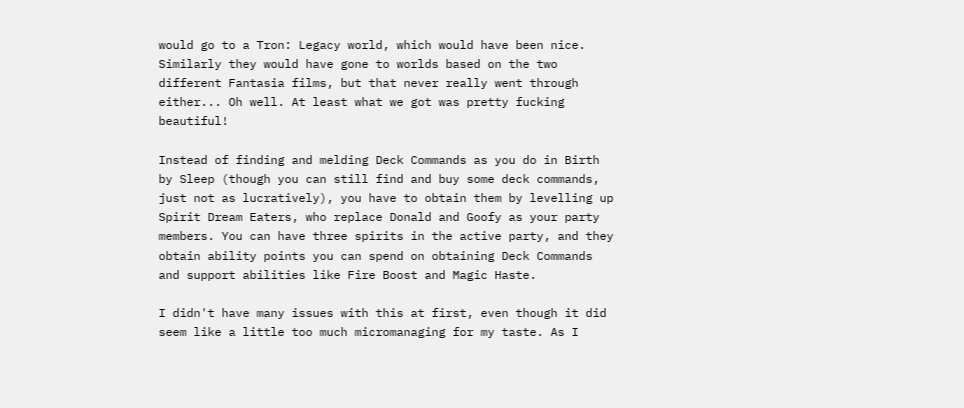would go to a Tron: Legacy world, which would have been nice. Similarly they would have gone to worlds based on the two different Fantasia films, but that never really went through either... Oh well. At least what we got was pretty fucking beautiful!

Instead of finding and melding Deck Commands as you do in Birth by Sleep (though you can still find and buy some deck commands, just not as lucratively), you have to obtain them by levelling up Spirit Dream Eaters, who replace Donald and Goofy as your party members. You can have three spirits in the active party, and they obtain ability points you can spend on obtaining Deck Commands and support abilities like Fire Boost and Magic Haste.

I didn't have many issues with this at first, even though it did seem like a little too much micromanaging for my taste. As I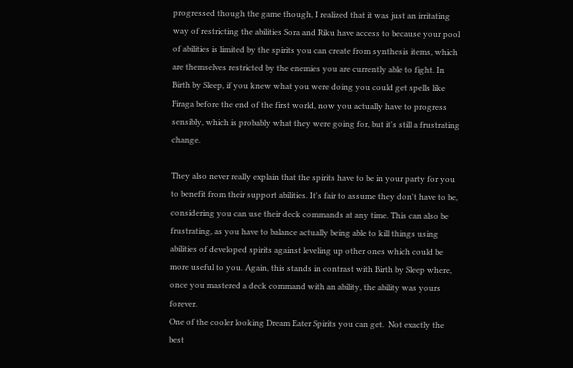progressed though the game though, I realized that it was just an irritating way of restricting the abilities Sora and Riku have access to because your pool of abilities is limited by the spirits you can create from synthesis items, which are themselves restricted by the enemies you are currently able to fight. In Birth by Sleep, if you knew what you were doing you could get spells like Firaga before the end of the first world, now you actually have to progress sensibly, which is probably what they were going for, but it's still a frustrating change.

They also never really explain that the spirits have to be in your party for you to benefit from their support abilities. It's fair to assume they don't have to be, considering you can use their deck commands at any time. This can also be frustrating, as you have to balance actually being able to kill things using abilities of developed spirits against leveling up other ones which could be more useful to you. Again, this stands in contrast with Birth by Sleep where, once you mastered a deck command with an ability, the ability was yours forever.
One of the cooler looking Dream Eater Spirits you can get.  Not exactly the best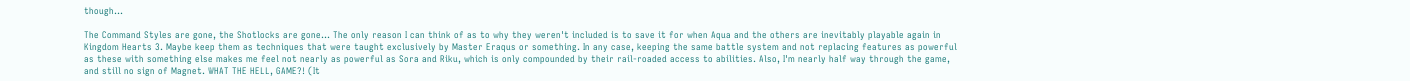though...

The Command Styles are gone, the Shotlocks are gone... The only reason I can think of as to why they weren't included is to save it for when Aqua and the others are inevitably playable again in Kingdom Hearts 3. Maybe keep them as techniques that were taught exclusively by Master Eraqus or something. In any case, keeping the same battle system and not replacing features as powerful as these with something else makes me feel not nearly as powerful as Sora and Riku, which is only compounded by their rail-roaded access to abilities. Also, I'm nearly half way through the game, and still no sign of Magnet. WHAT THE HELL, GAME?! (It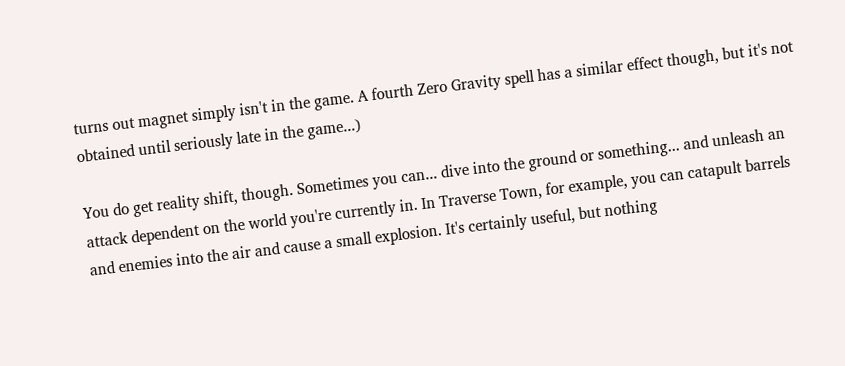turns out magnet simply isn't in the game. A fourth Zero Gravity spell has a similar effect though, but it's not obtained until seriously late in the game...)

You do get reality shift, though. Sometimes you can... dive into the ground or something... and unleash an attack dependent on the world you're currently in. In Traverse Town, for example, you can catapult barrels and enemies into the air and cause a small explosion. It's certainly useful, but nothing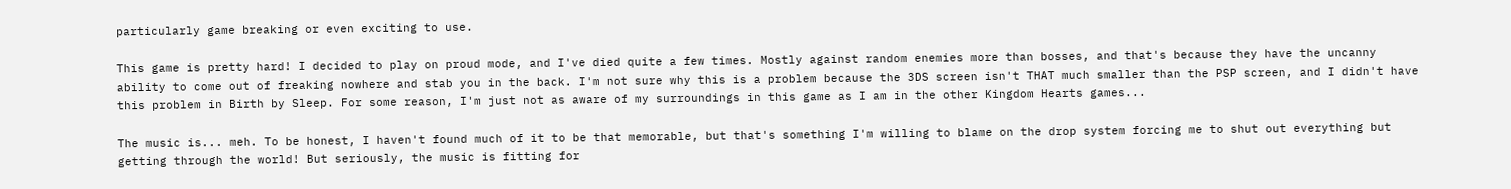particularly game breaking or even exciting to use.

This game is pretty hard! I decided to play on proud mode, and I've died quite a few times. Mostly against random enemies more than bosses, and that's because they have the uncanny ability to come out of freaking nowhere and stab you in the back. I'm not sure why this is a problem because the 3DS screen isn't THAT much smaller than the PSP screen, and I didn't have this problem in Birth by Sleep. For some reason, I'm just not as aware of my surroundings in this game as I am in the other Kingdom Hearts games...

The music is... meh. To be honest, I haven't found much of it to be that memorable, but that's something I'm willing to blame on the drop system forcing me to shut out everything but getting through the world! But seriously, the music is fitting for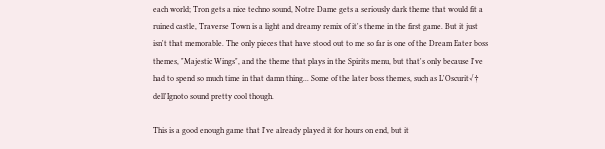each world; Tron gets a nice techno sound, Notre Dame gets a seriously dark theme that would fit a ruined castle, Traverse Town is a light and dreamy remix of it's theme in the first game. But it just isn't that memorable. The only pieces that have stood out to me so far is one of the Dream Eater boss themes, "Majestic Wings", and the theme that plays in the Spirits menu, but that's only because I've had to spend so much time in that damn thing... Some of the later boss themes, such as L'Oscurit√† dell'Ignoto sound pretty cool though.

This is a good enough game that I've already played it for hours on end, but it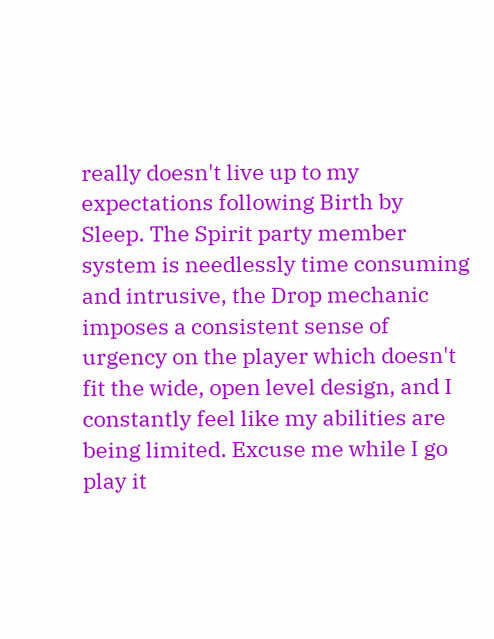really doesn't live up to my expectations following Birth by Sleep. The Spirit party member system is needlessly time consuming and intrusive, the Drop mechanic imposes a consistent sense of urgency on the player which doesn't fit the wide, open level design, and I constantly feel like my abilities are being limited. Excuse me while I go play it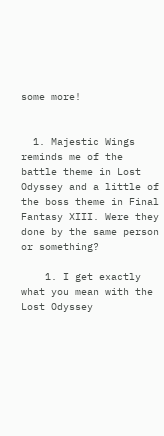some more!


  1. Majestic Wings reminds me of the battle theme in Lost Odyssey and a little of the boss theme in Final Fantasy XIII. Were they done by the same person or something?

    1. I get exactly what you mean with the Lost Odyssey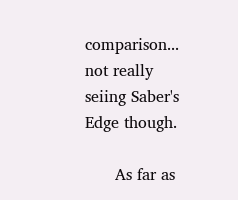comparison... not really seiing Saber's Edge though.

      As far as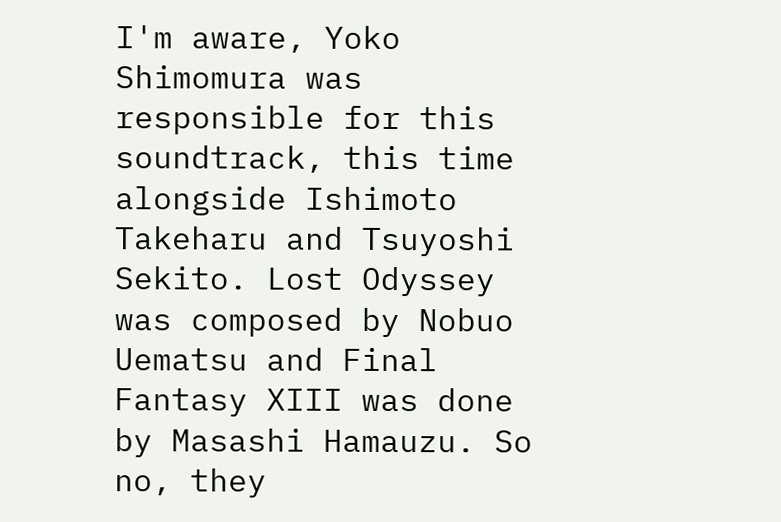I'm aware, Yoko Shimomura was responsible for this soundtrack, this time alongside Ishimoto Takeharu and Tsuyoshi Sekito. Lost Odyssey was composed by Nobuo Uematsu and Final Fantasy XIII was done by Masashi Hamauzu. So no, they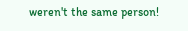weren't the same person!